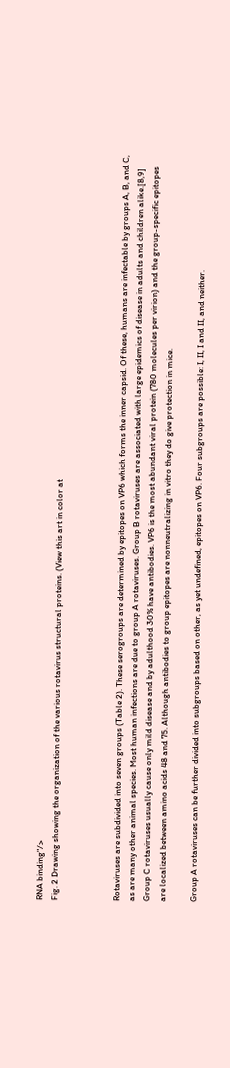RNA binding"/>
Fig. 2 Drawing showing the organization of the various rotavirus structural proteins. (View this art in color at



Rotaviruses are subdivided into seven groups (Table 2). These serogroups are determined by epitopes on VP6 which forms the inner capsid. Of these, humans are infectable by groups A, B, and C, as are many other animal species. Most human infections are due to group A rotaviruses. Group B rotaviruses are associated with large epidemics of disease in adults and children alike.[8,9] Group C rotaviruses usually cause only mild disease and by adulthood 30% have antibodies. VP6 is the most abundant viral protein (780 molecules per virion) and the group-specific epitopes are localized between amino acids 48 and 75. Although antibodies to group epitopes are nonneutralizing in vitro they do give protection in mice.

Group A rotaviruses can be further divided into subgroups based on other, as yet undefined, epitopes on VP6. Four subgroups are possible: I, II, I and II, and neither.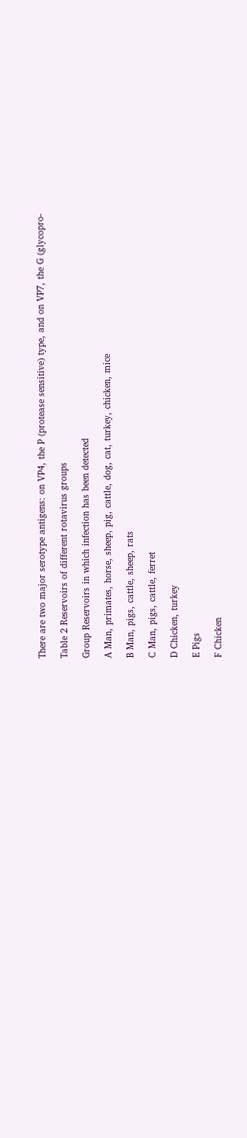There are two major serotype antigens: on VP4, the P (protease sensitive) type, and on VP7, the G (glycopro-

Table 2 Reservoirs of different rotavirus groups

Group Reservoirs in which infection has been detected

A Man, primates, horse, sheep, pig, cattle, dog, cat, turkey, chicken, mice

B Man, pigs, cattle, sheep, rats

C Man, pigs, cattle, ferret

D Chicken, turkey

E Pigs

F Chicken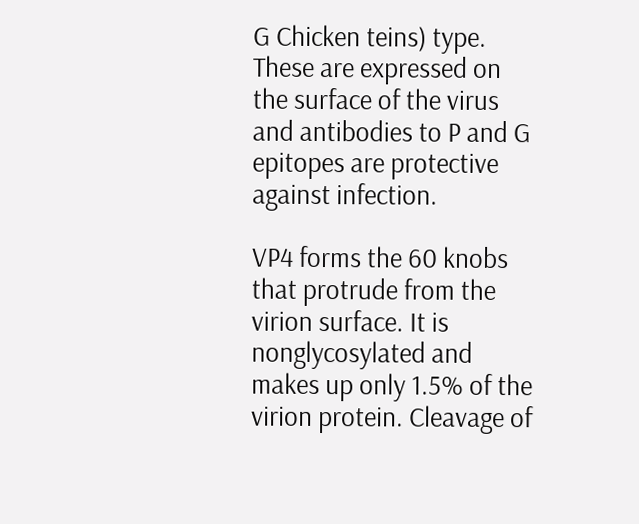G Chicken teins) type. These are expressed on the surface of the virus and antibodies to P and G epitopes are protective against infection.

VP4 forms the 60 knobs that protrude from the virion surface. It is nonglycosylated and makes up only 1.5% of the virion protein. Cleavage of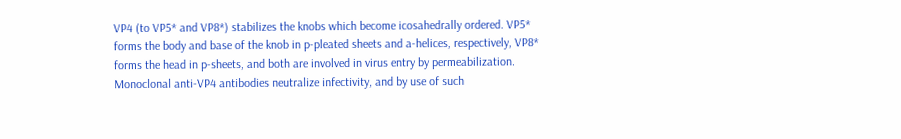VP4 (to VP5* and VP8*) stabilizes the knobs which become icosahedrally ordered. VP5* forms the body and base of the knob in p-pleated sheets and a-helices, respectively, VP8* forms the head in p-sheets, and both are involved in virus entry by permeabilization. Monoclonal anti-VP4 antibodies neutralize infectivity, and by use of such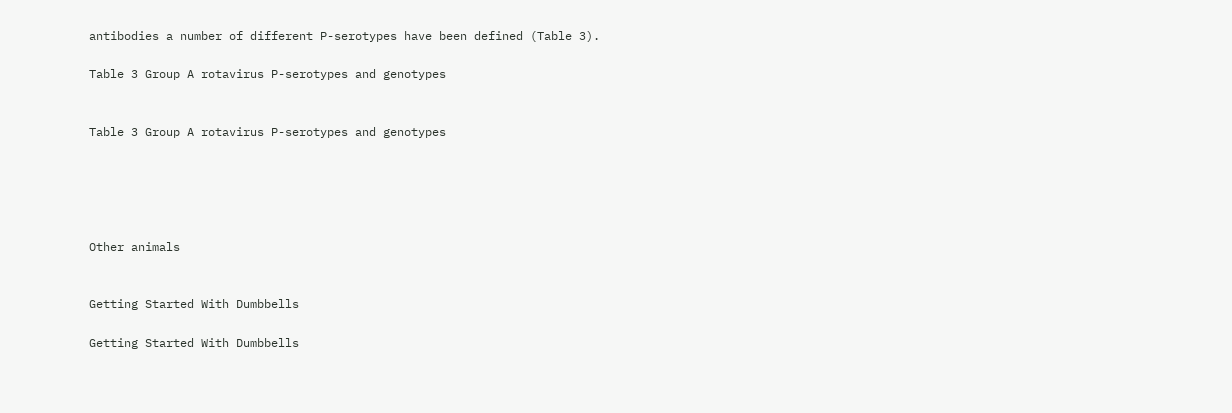antibodies a number of different P-serotypes have been defined (Table 3).

Table 3 Group A rotavirus P-serotypes and genotypes


Table 3 Group A rotavirus P-serotypes and genotypes





Other animals


Getting Started With Dumbbells

Getting Started With Dumbbells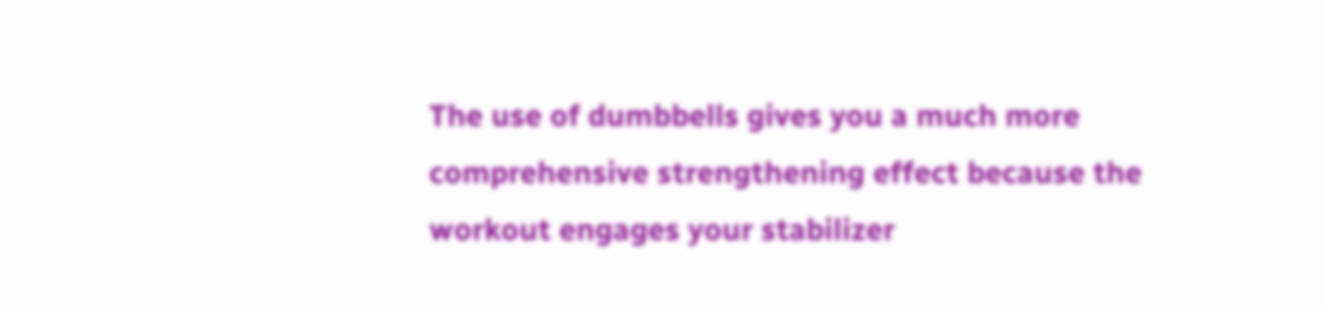The use of dumbbells gives you a much more comprehensive strengthening effect because the workout engages your stabilizer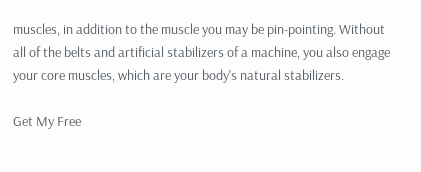muscles, in addition to the muscle you may be pin-pointing. Without all of the belts and artificial stabilizers of a machine, you also engage your core muscles, which are your body's natural stabilizers.

Get My Free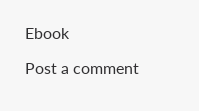Ebook

Post a comment